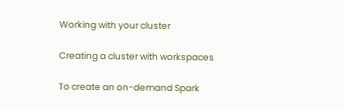Working with your cluster

Creating a cluster with workspaces

To create an on-demand Spark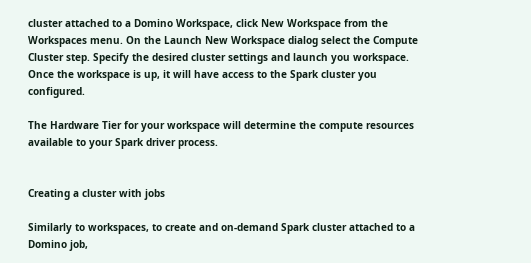cluster attached to a Domino Workspace, click New Workspace from the Workspaces menu. On the Launch New Workspace dialog select the Compute Cluster step. Specify the desired cluster settings and launch you workspace. Once the workspace is up, it will have access to the Spark cluster you configured.

The Hardware Tier for your workspace will determine the compute resources available to your Spark driver process.


Creating a cluster with jobs

Similarly to workspaces, to create and on-demand Spark cluster attached to a Domino job,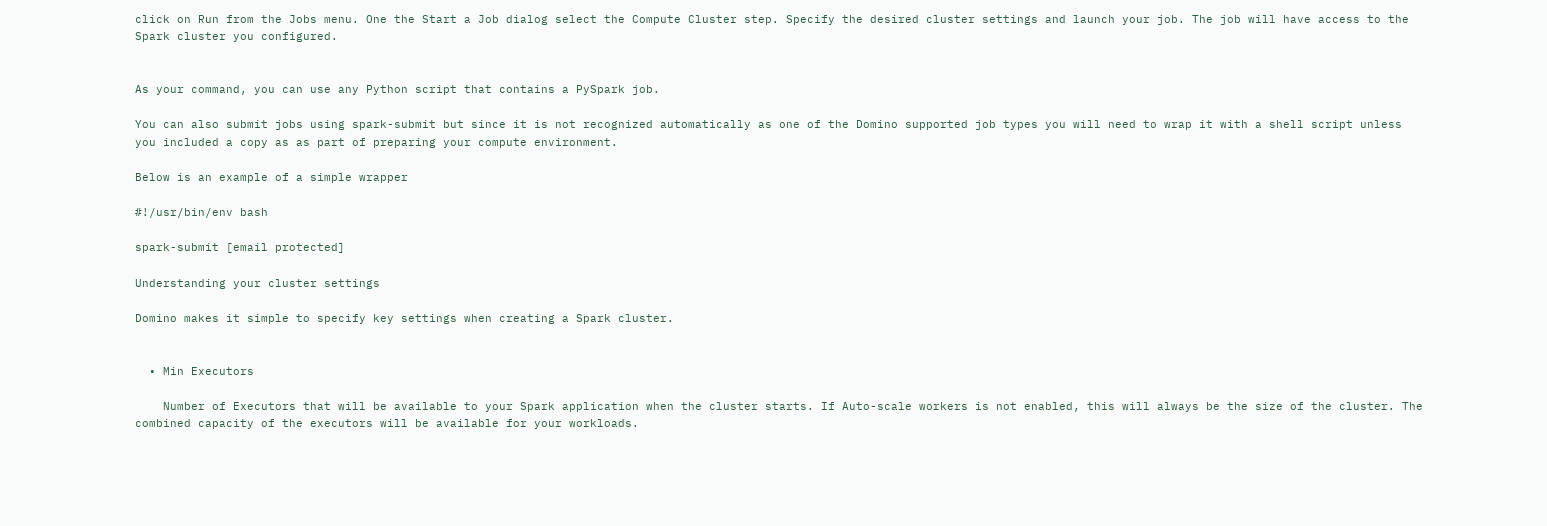click on Run from the Jobs menu. One the Start a Job dialog select the Compute Cluster step. Specify the desired cluster settings and launch your job. The job will have access to the Spark cluster you configured.


As your command, you can use any Python script that contains a PySpark job.

You can also submit jobs using spark-submit but since it is not recognized automatically as one of the Domino supported job types you will need to wrap it with a shell script unless you included a copy as as part of preparing your compute environment.

Below is an example of a simple wrapper

#!/usr/bin/env bash

spark-submit [email protected]

Understanding your cluster settings

Domino makes it simple to specify key settings when creating a Spark cluster.


  • Min Executors

    Number of Executors that will be available to your Spark application when the cluster starts. If Auto-scale workers is not enabled, this will always be the size of the cluster. The combined capacity of the executors will be available for your workloads.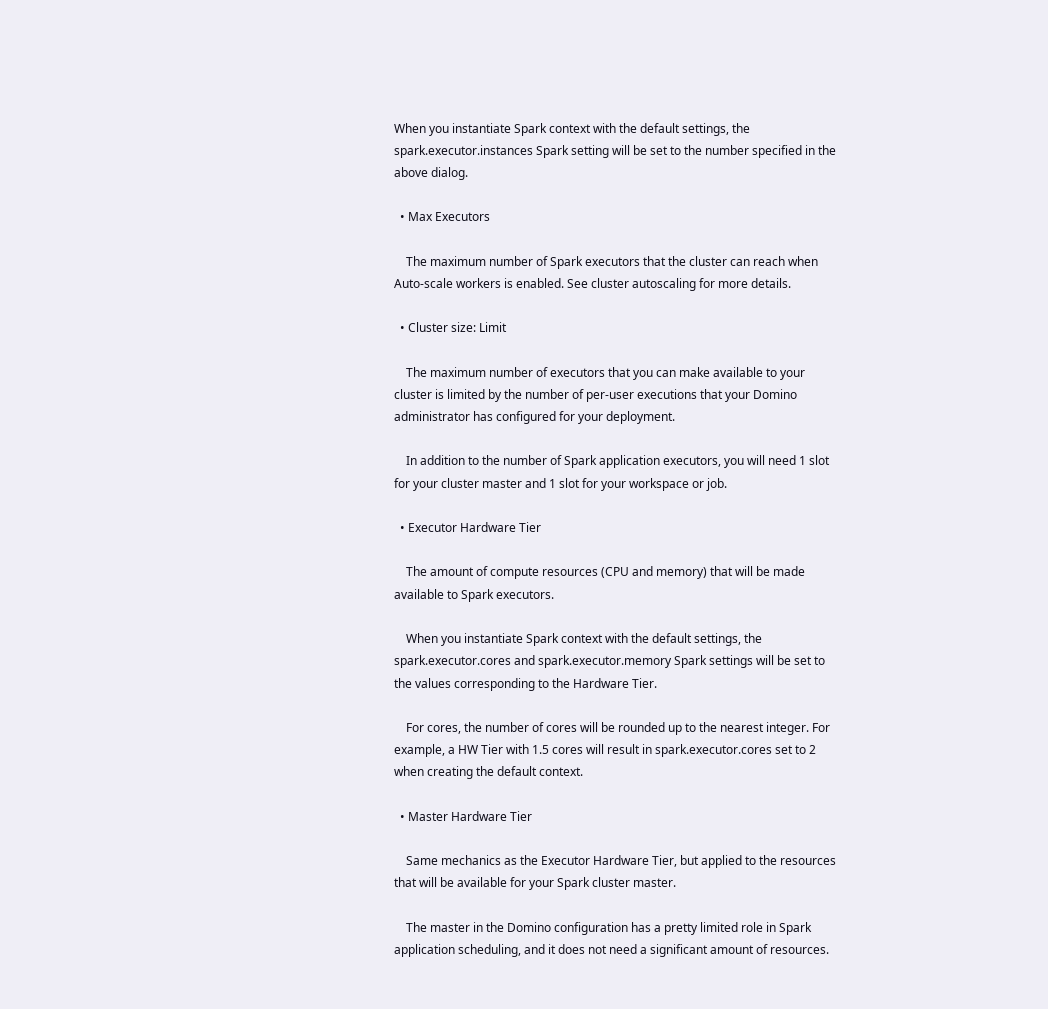When you instantiate Spark context with the default settings, the spark.executor.instances Spark setting will be set to the number specified in the above dialog.

  • Max Executors

    The maximum number of Spark executors that the cluster can reach when Auto-scale workers is enabled. See cluster autoscaling for more details.

  • Cluster size: Limit

    The maximum number of executors that you can make available to your cluster is limited by the number of per-user executions that your Domino administrator has configured for your deployment.

    In addition to the number of Spark application executors, you will need 1 slot for your cluster master and 1 slot for your workspace or job.

  • Executor Hardware Tier

    The amount of compute resources (CPU and memory) that will be made available to Spark executors.

    When you instantiate Spark context with the default settings, the spark.executor.cores and spark.executor.memory Spark settings will be set to the values corresponding to the Hardware Tier.

    For cores, the number of cores will be rounded up to the nearest integer. For example, a HW Tier with 1.5 cores will result in spark.executor.cores set to 2 when creating the default context.

  • Master Hardware Tier

    Same mechanics as the Executor Hardware Tier, but applied to the resources that will be available for your Spark cluster master.

    The master in the Domino configuration has a pretty limited role in Spark application scheduling, and it does not need a significant amount of resources.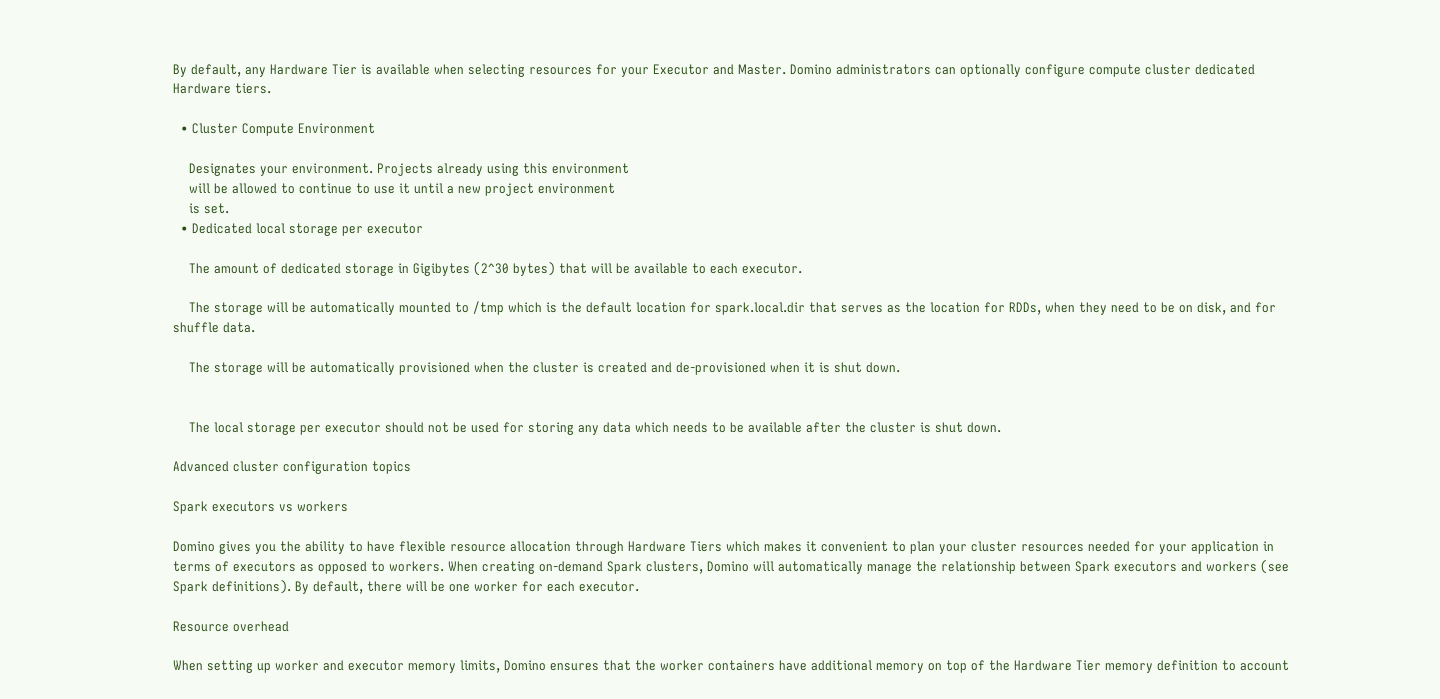By default, any Hardware Tier is available when selecting resources for your Executor and Master. Domino administrators can optionally configure compute cluster dedicated Hardware tiers.

  • Cluster Compute Environment

    Designates your environment. Projects already using this environment
    will be allowed to continue to use it until a new project environment
    is set.
  • Dedicated local storage per executor

    The amount of dedicated storage in Gigibytes (2^30 bytes) that will be available to each executor.

    The storage will be automatically mounted to /tmp which is the default location for spark.local.dir that serves as the location for RDDs, when they need to be on disk, and for shuffle data.

    The storage will be automatically provisioned when the cluster is created and de-provisioned when it is shut down.


    The local storage per executor should not be used for storing any data which needs to be available after the cluster is shut down.

Advanced cluster configuration topics

Spark executors vs workers

Domino gives you the ability to have flexible resource allocation through Hardware Tiers which makes it convenient to plan your cluster resources needed for your application in terms of executors as opposed to workers. When creating on-demand Spark clusters, Domino will automatically manage the relationship between Spark executors and workers (see Spark definitions). By default, there will be one worker for each executor.

Resource overhead

When setting up worker and executor memory limits, Domino ensures that the worker containers have additional memory on top of the Hardware Tier memory definition to account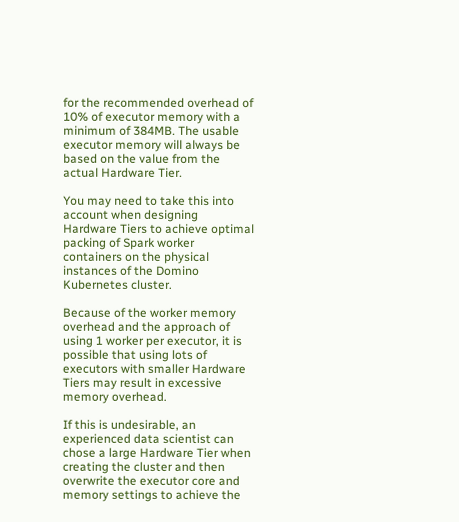for the recommended overhead of 10% of executor memory with a minimum of 384MB. The usable executor memory will always be based on the value from the actual Hardware Tier.

You may need to take this into account when designing Hardware Tiers to achieve optimal packing of Spark worker containers on the physical instances of the Domino Kubernetes cluster.

Because of the worker memory overhead and the approach of using 1 worker per executor, it is possible that using lots of executors with smaller Hardware Tiers may result in excessive memory overhead.

If this is undesirable, an experienced data scientist can chose a large Hardware Tier when creating the cluster and then overwrite the executor core and memory settings to achieve the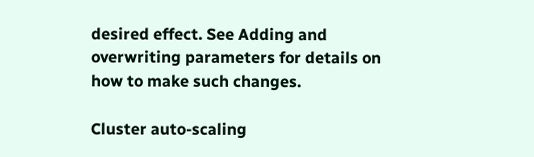desired effect. See Adding and overwriting parameters for details on how to make such changes.

Cluster auto-scaling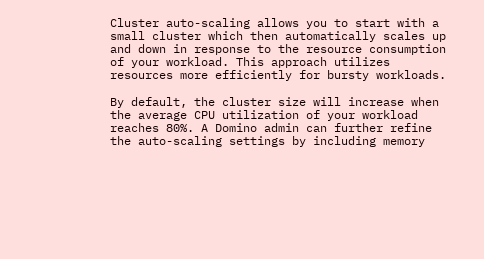Cluster auto-scaling allows you to start with a small cluster which then automatically scales up and down in response to the resource consumption of your workload. This approach utilizes resources more efficiently for bursty workloads.

By default, the cluster size will increase when the average CPU utilization of your workload reaches 80%. A Domino admin can further refine the auto-scaling settings by including memory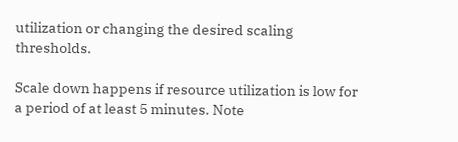utilization or changing the desired scaling thresholds.

Scale down happens if resource utilization is low for a period of at least 5 minutes. Note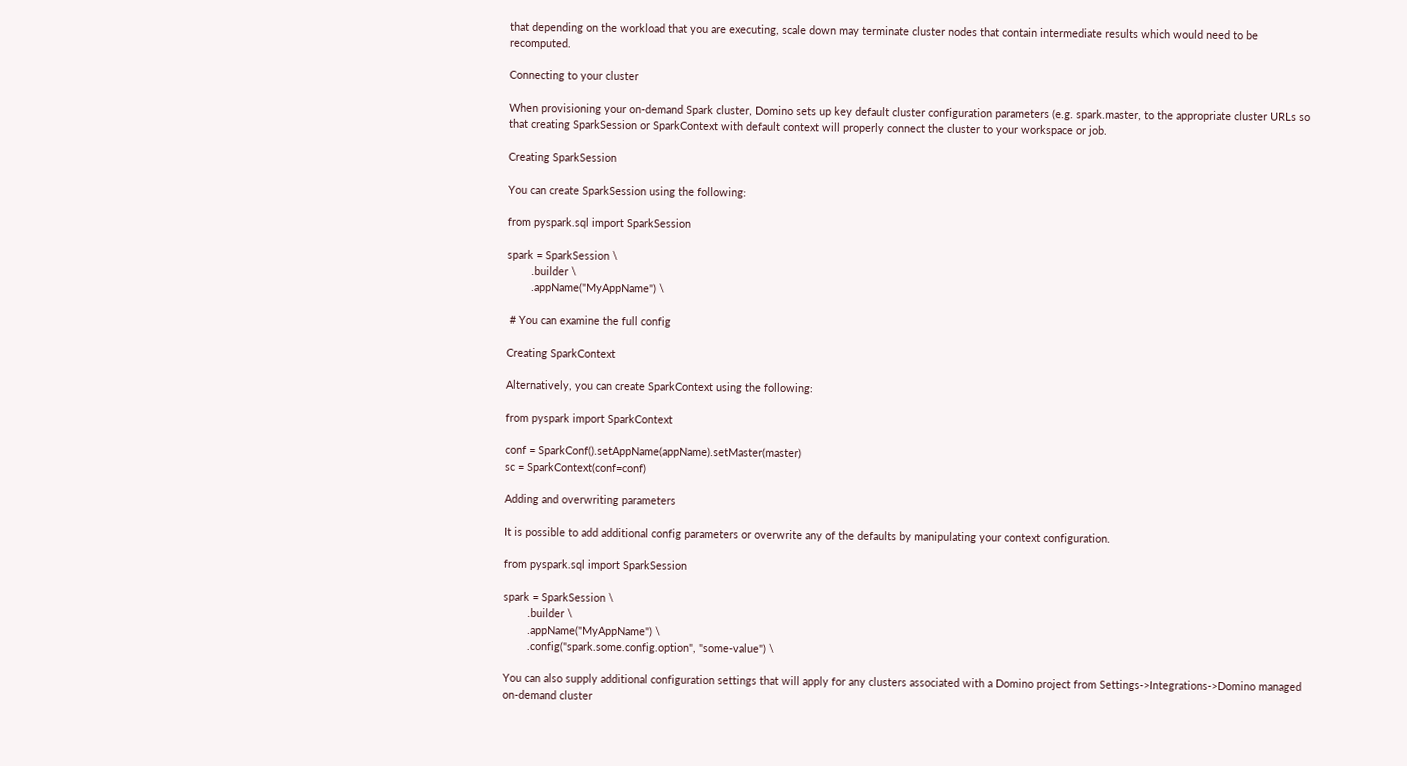that depending on the workload that you are executing, scale down may terminate cluster nodes that contain intermediate results which would need to be recomputed.

Connecting to your cluster

When provisioning your on-demand Spark cluster, Domino sets up key default cluster configuration parameters (e.g. spark.master, to the appropriate cluster URLs so that creating SparkSession or SparkContext with default context will properly connect the cluster to your workspace or job.

Creating SparkSession

You can create SparkSession using the following:

from pyspark.sql import SparkSession

spark = SparkSession \
        .builder \
        .appName("MyAppName") \

 # You can examine the full config

Creating SparkContext

Alternatively, you can create SparkContext using the following:

from pyspark import SparkContext

conf = SparkConf().setAppName(appName).setMaster(master)
sc = SparkContext(conf=conf)

Adding and overwriting parameters

It is possible to add additional config parameters or overwrite any of the defaults by manipulating your context configuration.

from pyspark.sql import SparkSession

spark = SparkSession \
        .builder \
        .appName("MyAppName") \
        .config("spark.some.config.option", "some-value") \

You can also supply additional configuration settings that will apply for any clusters associated with a Domino project from Settings->Integrations->Domino managed on-demand cluster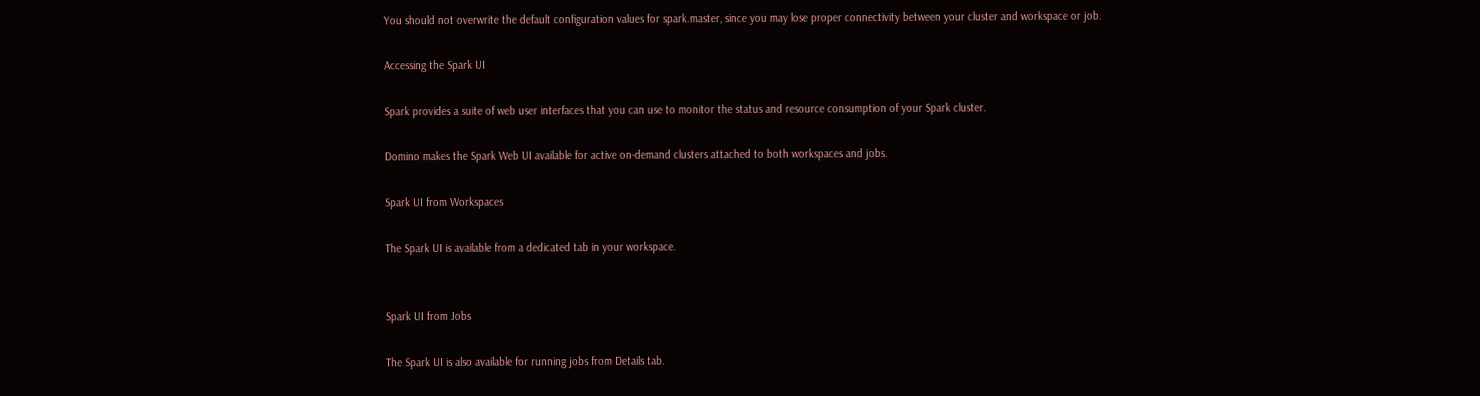You should not overwrite the default configuration values for spark.master, since you may lose proper connectivity between your cluster and workspace or job.

Accessing the Spark UI

Spark provides a suite of web user interfaces that you can use to monitor the status and resource consumption of your Spark cluster.

Domino makes the Spark Web UI available for active on-demand clusters attached to both workspaces and jobs.

Spark UI from Workspaces

The Spark UI is available from a dedicated tab in your workspace.


Spark UI from Jobs

The Spark UI is also available for running jobs from Details tab.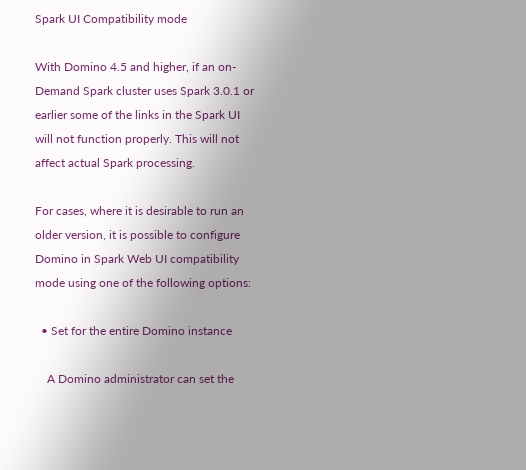Spark UI Compatibility mode

With Domino 4.5 and higher, if an on-Demand Spark cluster uses Spark 3.0.1 or earlier some of the links in the Spark UI will not function properly. This will not affect actual Spark processing.

For cases, where it is desirable to run an older version, it is possible to configure Domino in Spark Web UI compatibility mode using one of the following options:

  • Set for the entire Domino instance

    A Domino administrator can set the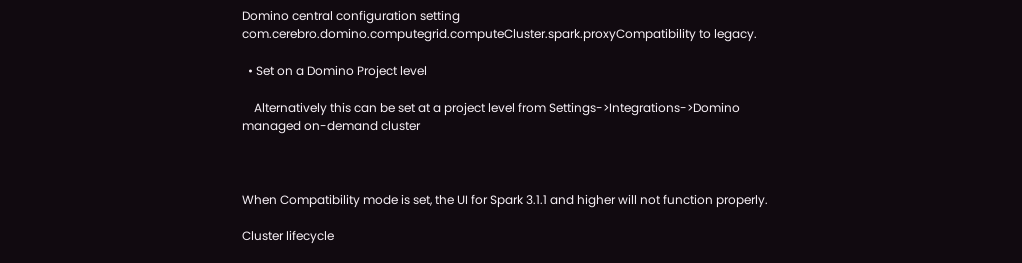Domino central configuration setting com.cerebro.domino.computegrid.computeCluster.spark.proxyCompatibility to legacy.

  • Set on a Domino Project level

    Alternatively this can be set at a project level from Settings->Integrations->Domino managed on-demand cluster



When Compatibility mode is set, the UI for Spark 3.1.1 and higher will not function properly.

Cluster lifecycle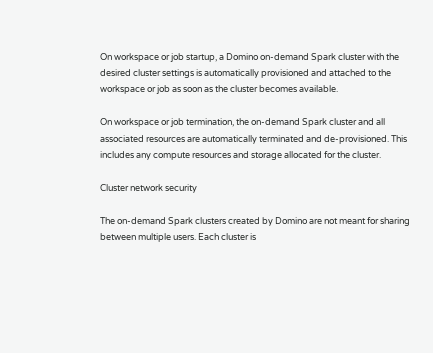On workspace or job startup, a Domino on-demand Spark cluster with the desired cluster settings is automatically provisioned and attached to the workspace or job as soon as the cluster becomes available.

On workspace or job termination, the on-demand Spark cluster and all associated resources are automatically terminated and de-provisioned. This includes any compute resources and storage allocated for the cluster.

Cluster network security

The on-demand Spark clusters created by Domino are not meant for sharing between multiple users. Each cluster is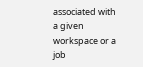associated with a given workspace or a job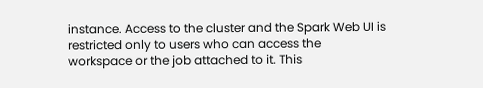instance. Access to the cluster and the Spark Web UI is restricted only to users who can access the workspace or the job attached to it. This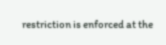restriction is enforced at the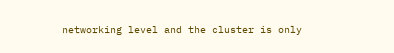networking level and the cluster is only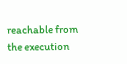reachable from the execution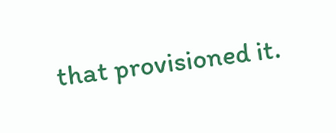that provisioned it.